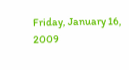Friday, January 16, 2009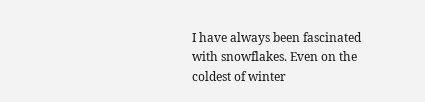I have always been fascinated with snowflakes. Even on the coldest of winter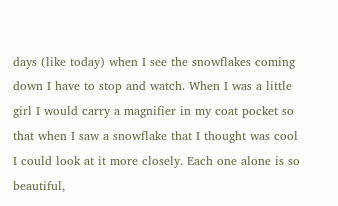days (like today) when I see the snowflakes coming down I have to stop and watch. When I was a little girl I would carry a magnifier in my coat pocket so that when I saw a snowflake that I thought was cool I could look at it more closely. Each one alone is so beautiful,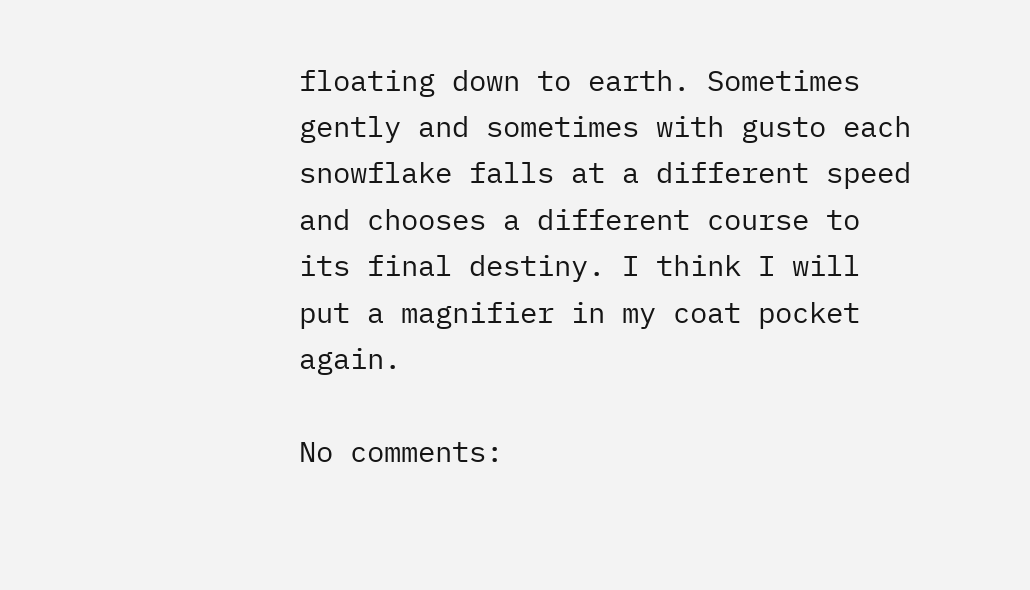floating down to earth. Sometimes gently and sometimes with gusto each snowflake falls at a different speed and chooses a different course to its final destiny. I think I will put a magnifier in my coat pocket again.

No comments: